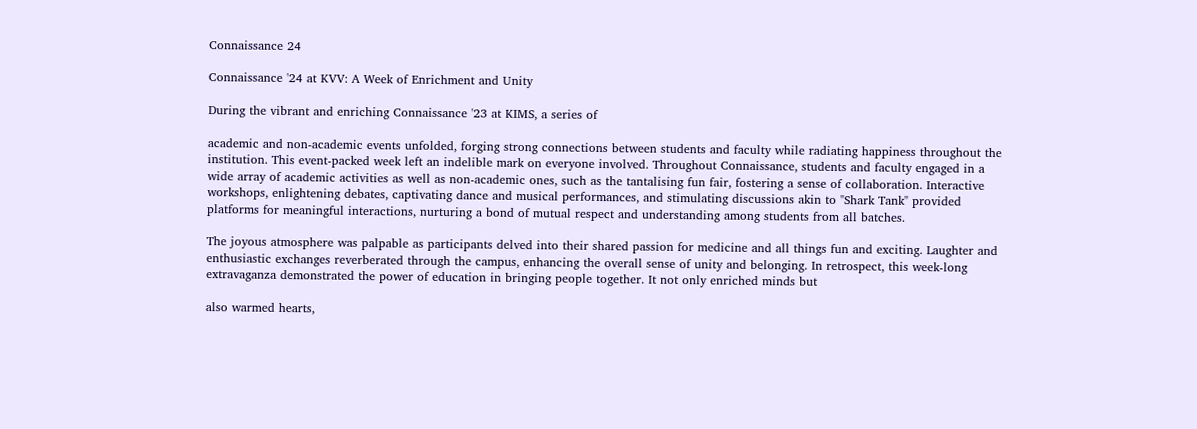Connaissance 24

Connaissance '24 at KVV: A Week of Enrichment and Unity

During the vibrant and enriching Connaissance '23 at KIMS, a series of

academic and non-academic events unfolded, forging strong connections between students and faculty while radiating happiness throughout the institution. This event-packed week left an indelible mark on everyone involved. Throughout Connaissance, students and faculty engaged in a wide array of academic activities as well as non-academic ones, such as the tantalising fun fair, fostering a sense of collaboration. Interactive workshops, enlightening debates, captivating dance and musical performances, and stimulating discussions akin to "Shark Tank" provided platforms for meaningful interactions, nurturing a bond of mutual respect and understanding among students from all batches.

The joyous atmosphere was palpable as participants delved into their shared passion for medicine and all things fun and exciting. Laughter and enthusiastic exchanges reverberated through the campus, enhancing the overall sense of unity and belonging. In retrospect, this week-long extravaganza demonstrated the power of education in bringing people together. It not only enriched minds but

also warmed hearts,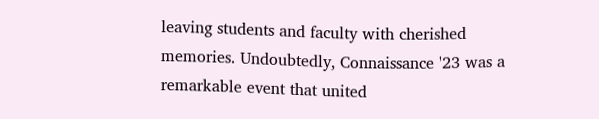leaving students and faculty with cherished memories. Undoubtedly, Connaissance '23 was a remarkable event that united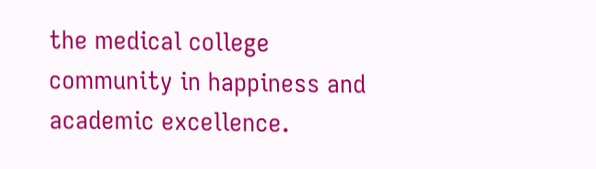the medical college community in happiness and academic excellence.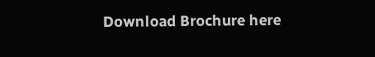Download Brochure here